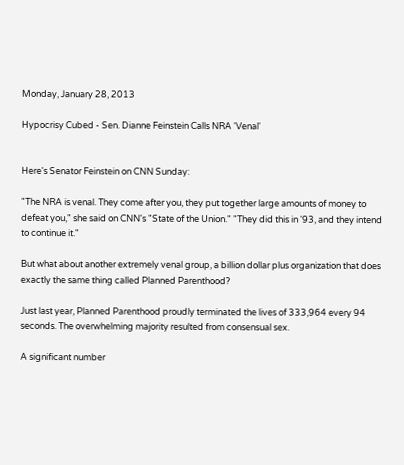Monday, January 28, 2013

Hypocrisy Cubed - Sen. Dianne Feinstein Calls NRA 'Venal'


Here's Senator Feinstein on CNN Sunday:

"The NRA is venal. They come after you, they put together large amounts of money to defeat you," she said on CNN's "State of the Union." "They did this in '93, and they intend to continue it."

But what about another extremely venal group, a billion dollar plus organization that does exactly the same thing called Planned Parenthood?

Just last year, Planned Parenthood proudly terminated the lives of 333,964 every 94 seconds. The overwhelming majority resulted from consensual sex.

A significant number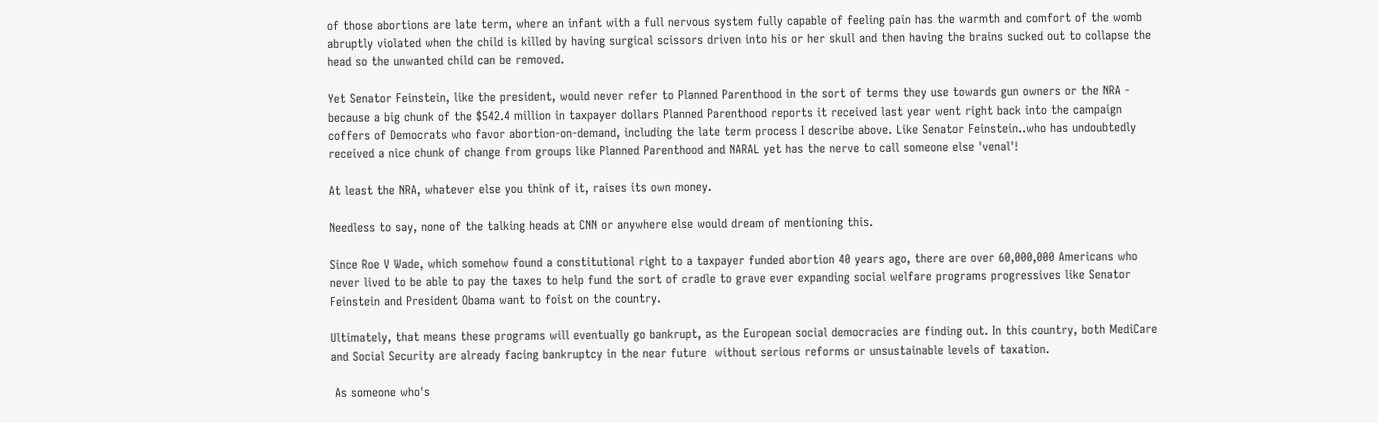of those abortions are late term, where an infant with a full nervous system fully capable of feeling pain has the warmth and comfort of the womb abruptly violated when the child is killed by having surgical scissors driven into his or her skull and then having the brains sucked out to collapse the head so the unwanted child can be removed.

Yet Senator Feinstein, like the president, would never refer to Planned Parenthood in the sort of terms they use towards gun owners or the NRA - because a big chunk of the $542.4 million in taxpayer dollars Planned Parenthood reports it received last year went right back into the campaign coffers of Democrats who favor abortion-on-demand, including the late term process I describe above. Like Senator Feinstein..who has undoubtedly received a nice chunk of change from groups like Planned Parenthood and NARAL yet has the nerve to call someone else 'venal'!

At least the NRA, whatever else you think of it, raises its own money.

Needless to say, none of the talking heads at CNN or anywhere else would dream of mentioning this.

Since Roe V Wade, which somehow found a constitutional right to a taxpayer funded abortion 40 years ago, there are over 60,000,000 Americans who never lived to be able to pay the taxes to help fund the sort of cradle to grave ever expanding social welfare programs progressives like Senator Feinstein and President Obama want to foist on the country.

Ultimately, that means these programs will eventually go bankrupt, as the European social democracies are finding out. In this country, both MediCare and Social Security are already facing bankruptcy in the near future  without serious reforms or unsustainable levels of taxation.

 As someone who's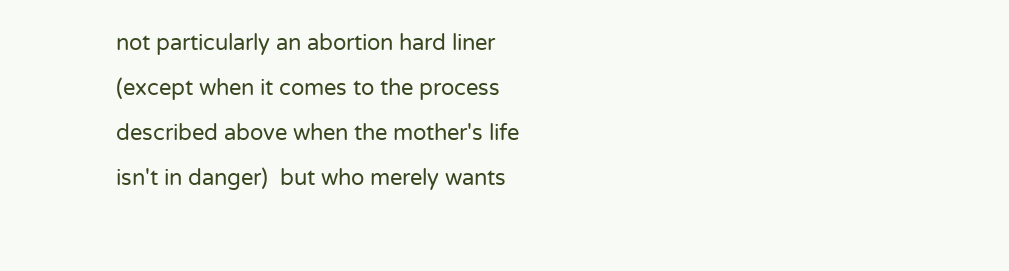not particularly an abortion hard liner (except when it comes to the process described above when the mother's life isn't in danger)  but who merely wants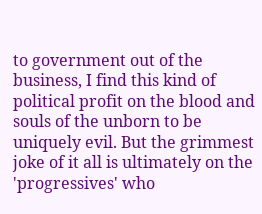to government out of the business, I find this kind of political profit on the blood and souls of the unborn to be uniquely evil. But the grimmest joke of it all is ultimately on the 'progressives' who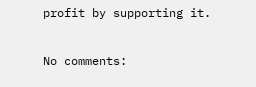profit by supporting it.

No comments: